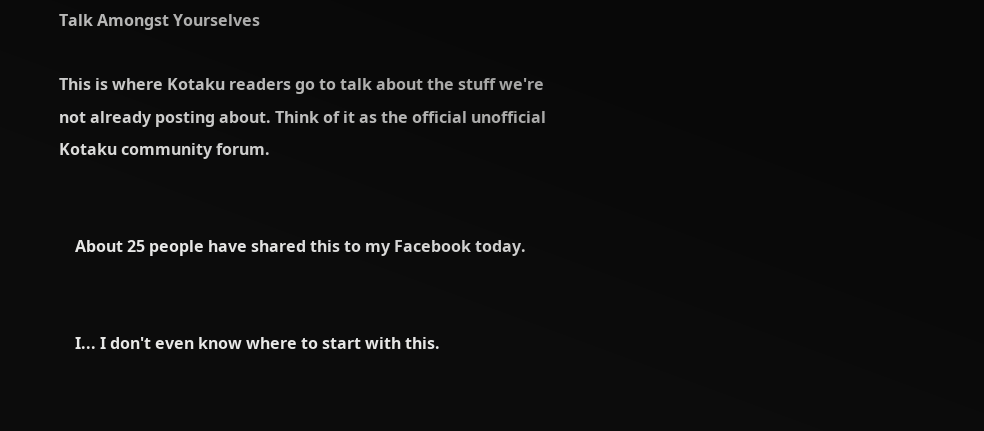Talk Amongst Yourselves

This is where Kotaku readers go to talk about the stuff we're not already posting about. Think of it as the official unofficial Kotaku community forum.


    About 25 people have shared this to my Facebook today.


    I... I don't even know where to start with this.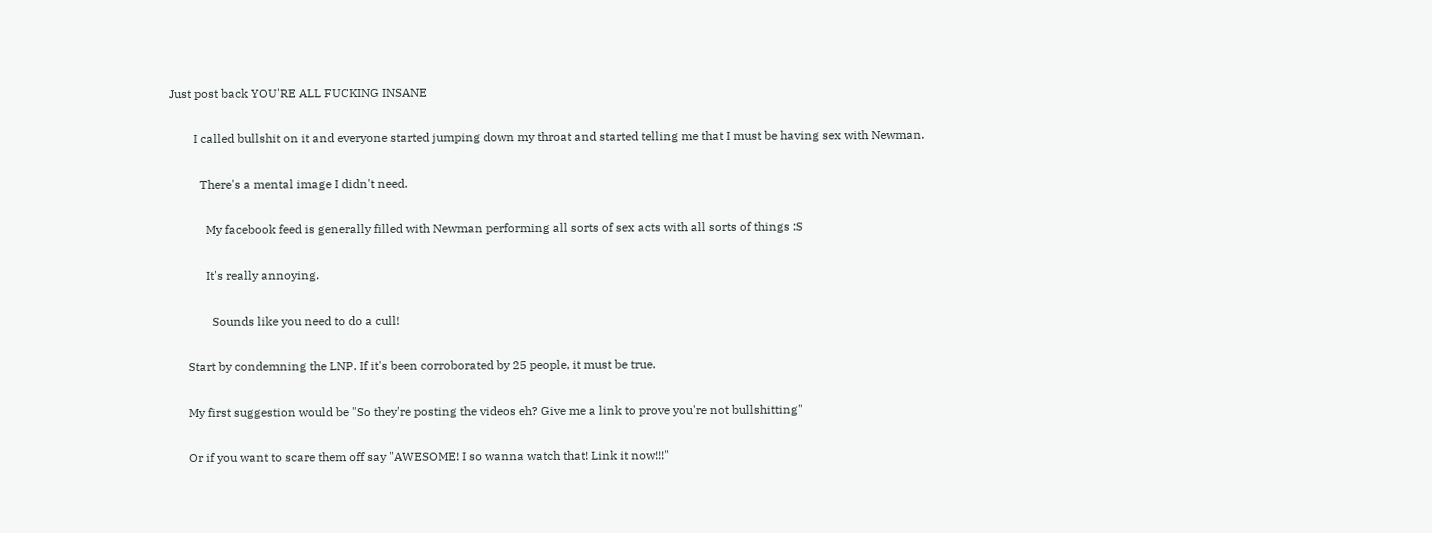Just post back YOU'RE ALL FUCKING INSANE

        I called bullshit on it and everyone started jumping down my throat and started telling me that I must be having sex with Newman.

          There's a mental image I didn't need.

            My facebook feed is generally filled with Newman performing all sorts of sex acts with all sorts of things :S

            It's really annoying.

              Sounds like you need to do a cull!

      Start by condemning the LNP. If it's been corroborated by 25 people, it must be true.

      My first suggestion would be "So they're posting the videos eh? Give me a link to prove you're not bullshitting"

      Or if you want to scare them off say "AWESOME! I so wanna watch that! Link it now!!!"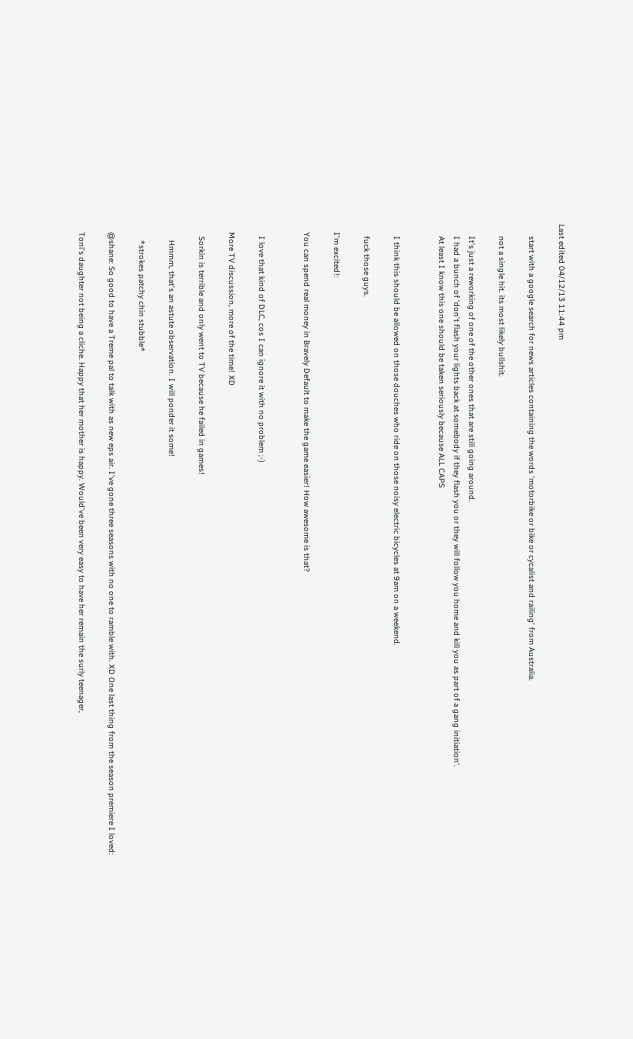Last edited 04/12/13 11:44 pm

      start with a google search for news articles containing the words 'motorbike or bike or cycalist and railing' from Australia.

      not a single hit. its most likely bullshit.

      It's just a reworking of one of the other ones that are still going around.
      I had a bunch of 'don't flash your lights back at somebody if they flash you or they will follow you home and kill you as part of a gang initiation'.
      At least I know this one should be taken seriously because ALL CAPS


      I think this should be allowed on those douches who ride on those noisy electric bicycles at 9am on a weekend.

      fuck those guys.

    I'm excited!:

    You can spend real money in Bravely Default to make the game easier! How awesome is that?


      I love that kind of DLC, cos I can ignore it with no problem ;-)

    More TV discussion, more of the time! XD

      Sorkin is terrible and only went to TV because he failed in games!

        Hmmm, that's an astute observation. I will ponder it some!

        *strokes patchy chin stubble*

    @shane: So good to have a Treme pal to talk with as new eps air. I've gone three seasons with no one to ramble with. XD One last thing from the season premiere I loved:

    Toni's daughter not being a cliche. Happy that her mother is happy. Would've been very easy to have her remain the surly teenager,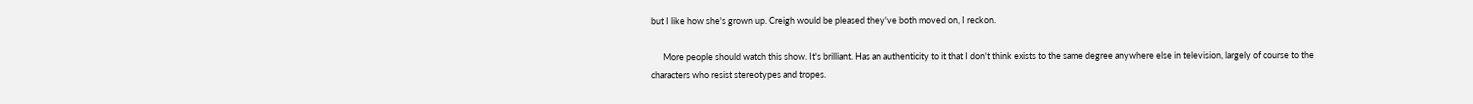but I like how she's grown up. Creigh would be pleased they've both moved on, I reckon.

      More people should watch this show. It's brilliant. Has an authenticity to it that I don't think exists to the same degree anywhere else in television, largely of course to the characters who resist stereotypes and tropes.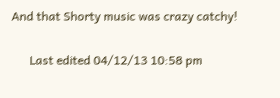And that Shorty music was crazy catchy!

      Last edited 04/12/13 10:58 pm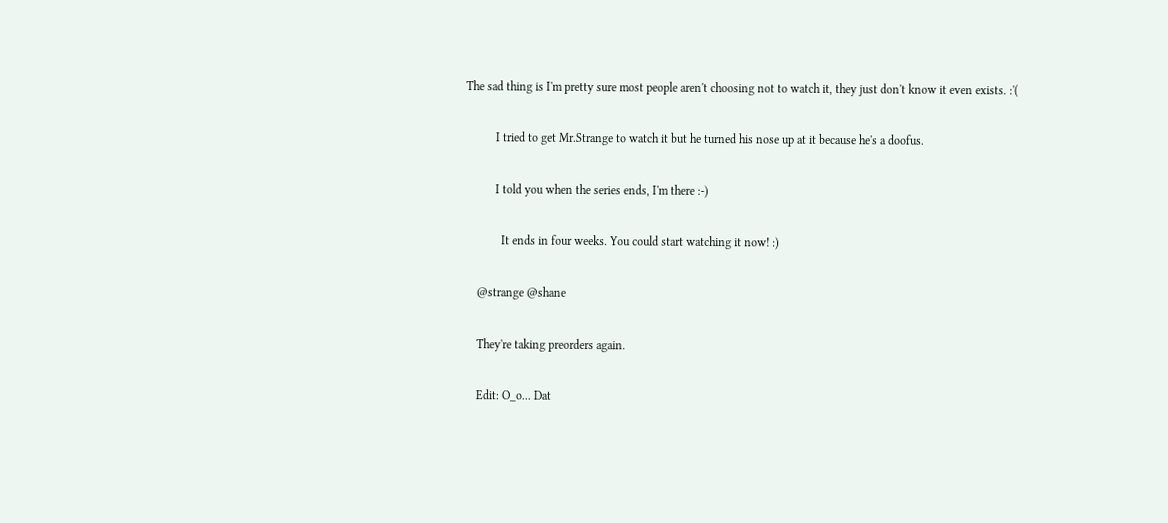The sad thing is I'm pretty sure most people aren't choosing not to watch it, they just don't know it even exists. :'(

          I tried to get Mr.Strange to watch it but he turned his nose up at it because he's a doofus.

          I told you when the series ends, I'm there :-)

            It ends in four weeks. You could start watching it now! :)

    @strange @shane

    They're taking preorders again.

    Edit: O_o... Dat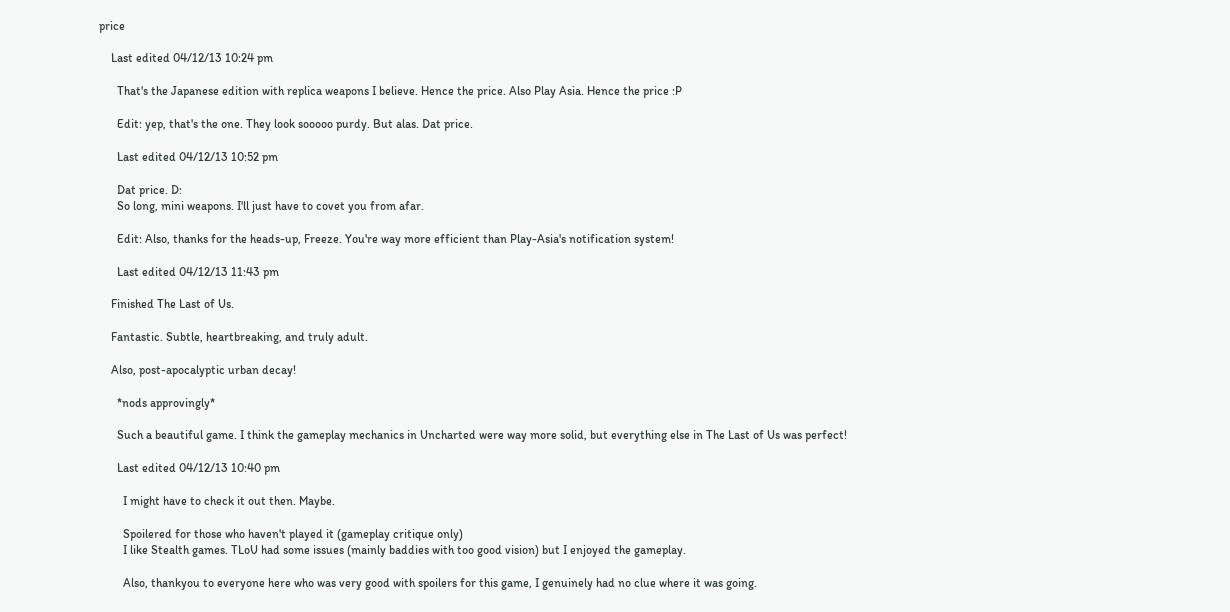price

    Last edited 04/12/13 10:24 pm

      That's the Japanese edition with replica weapons I believe. Hence the price. Also Play Asia. Hence the price :P

      Edit: yep, that's the one. They look sooooo purdy. But alas. Dat price.

      Last edited 04/12/13 10:52 pm

      Dat price. D:
      So long, mini weapons. I'll just have to covet you from afar.

      Edit: Also, thanks for the heads-up, Freeze. You're way more efficient than Play-Asia's notification system!

      Last edited 04/12/13 11:43 pm

    Finished The Last of Us.

    Fantastic. Subtle, heartbreaking, and truly adult.

    Also, post-apocalyptic urban decay!

      *nods approvingly*

      Such a beautiful game. I think the gameplay mechanics in Uncharted were way more solid, but everything else in The Last of Us was perfect!

      Last edited 04/12/13 10:40 pm

        I might have to check it out then. Maybe.

        Spoilered for those who haven't played it (gameplay critique only)
        I like Stealth games. TLoU had some issues (mainly baddies with too good vision) but I enjoyed the gameplay.

        Also, thankyou to everyone here who was very good with spoilers for this game, I genuinely had no clue where it was going.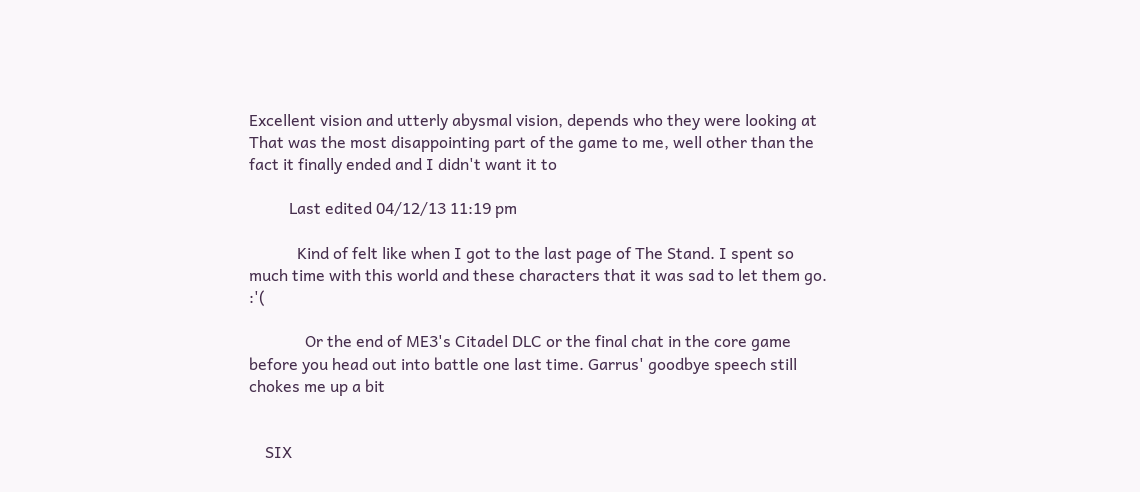Excellent vision and utterly abysmal vision, depends who they were looking at That was the most disappointing part of the game to me, well other than the fact it finally ended and I didn't want it to

          Last edited 04/12/13 11:19 pm

            Kind of felt like when I got to the last page of The Stand. I spent so much time with this world and these characters that it was sad to let them go. :'(

              Or the end of ME3's Citadel DLC or the final chat in the core game before you head out into battle one last time. Garrus' goodbye speech still chokes me up a bit


    SIX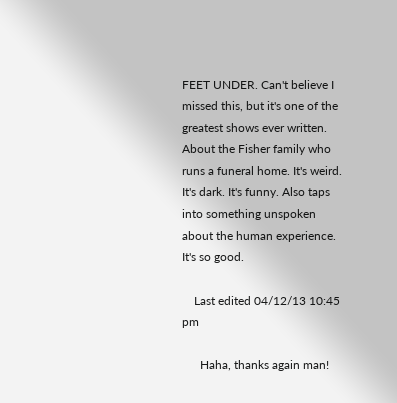FEET UNDER. Can't believe I missed this, but it's one of the greatest shows ever written. About the Fisher family who runs a funeral home. It's weird. It's dark. It's funny. Also taps into something unspoken about the human experience. It's so good.

    Last edited 04/12/13 10:45 pm

      Haha, thanks again man!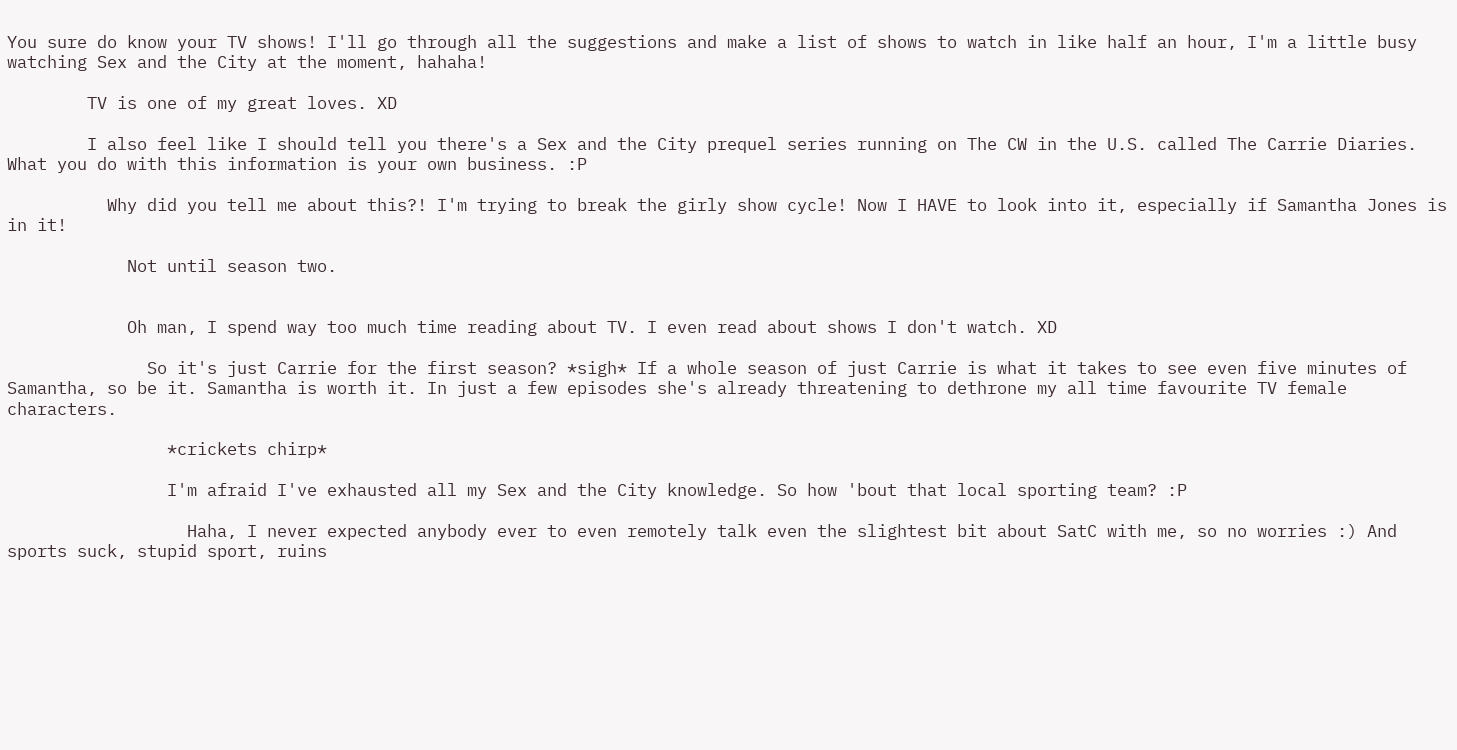You sure do know your TV shows! I'll go through all the suggestions and make a list of shows to watch in like half an hour, I'm a little busy watching Sex and the City at the moment, hahaha!

        TV is one of my great loves. XD

        I also feel like I should tell you there's a Sex and the City prequel series running on The CW in the U.S. called The Carrie Diaries. What you do with this information is your own business. :P

          Why did you tell me about this?! I'm trying to break the girly show cycle! Now I HAVE to look into it, especially if Samantha Jones is in it!

            Not until season two.


            Oh man, I spend way too much time reading about TV. I even read about shows I don't watch. XD

              So it's just Carrie for the first season? *sigh* If a whole season of just Carrie is what it takes to see even five minutes of Samantha, so be it. Samantha is worth it. In just a few episodes she's already threatening to dethrone my all time favourite TV female characters.

                *crickets chirp*

                I'm afraid I've exhausted all my Sex and the City knowledge. So how 'bout that local sporting team? :P

                  Haha, I never expected anybody ever to even remotely talk even the slightest bit about SatC with me, so no worries :) And sports suck, stupid sport, ruins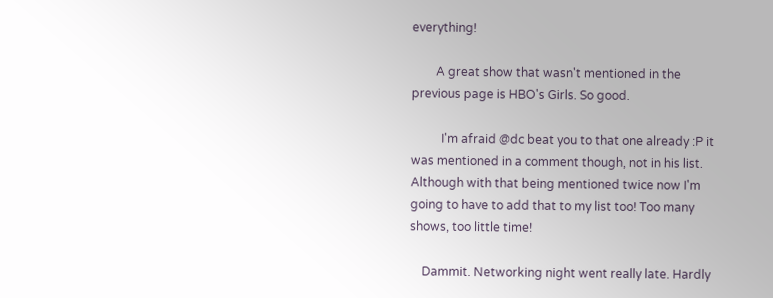everything!

        A great show that wasn't mentioned in the previous page is HBO's Girls. So good.

          I'm afraid @dc beat you to that one already :P it was mentioned in a comment though, not in his list. Although with that being mentioned twice now I'm going to have to add that to my list too! Too many shows, too little time!

    Dammit. Networking night went really late. Hardly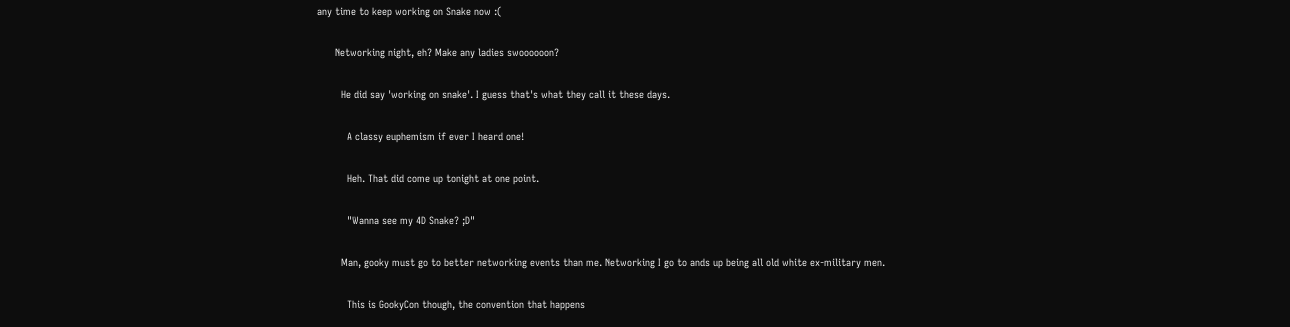any time to keep working on Snake now :(

      Networking night, eh? Make any ladies swoooooon?

        He did say 'working on snake'. I guess that's what they call it these days.

          A classy euphemism if ever I heard one!

          Heh. That did come up tonight at one point.

          "Wanna see my 4D Snake? ;D"

        Man, gooky must go to better networking events than me. Networking I go to ands up being all old white ex-military men.

          This is GookyCon though, the convention that happens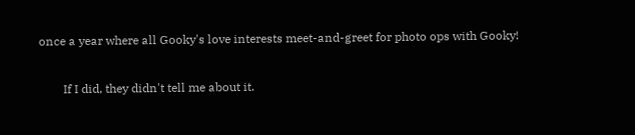once a year where all Gooky's love interests meet-and-greet for photo ops with Gooky!

        If I did, they didn't tell me about it.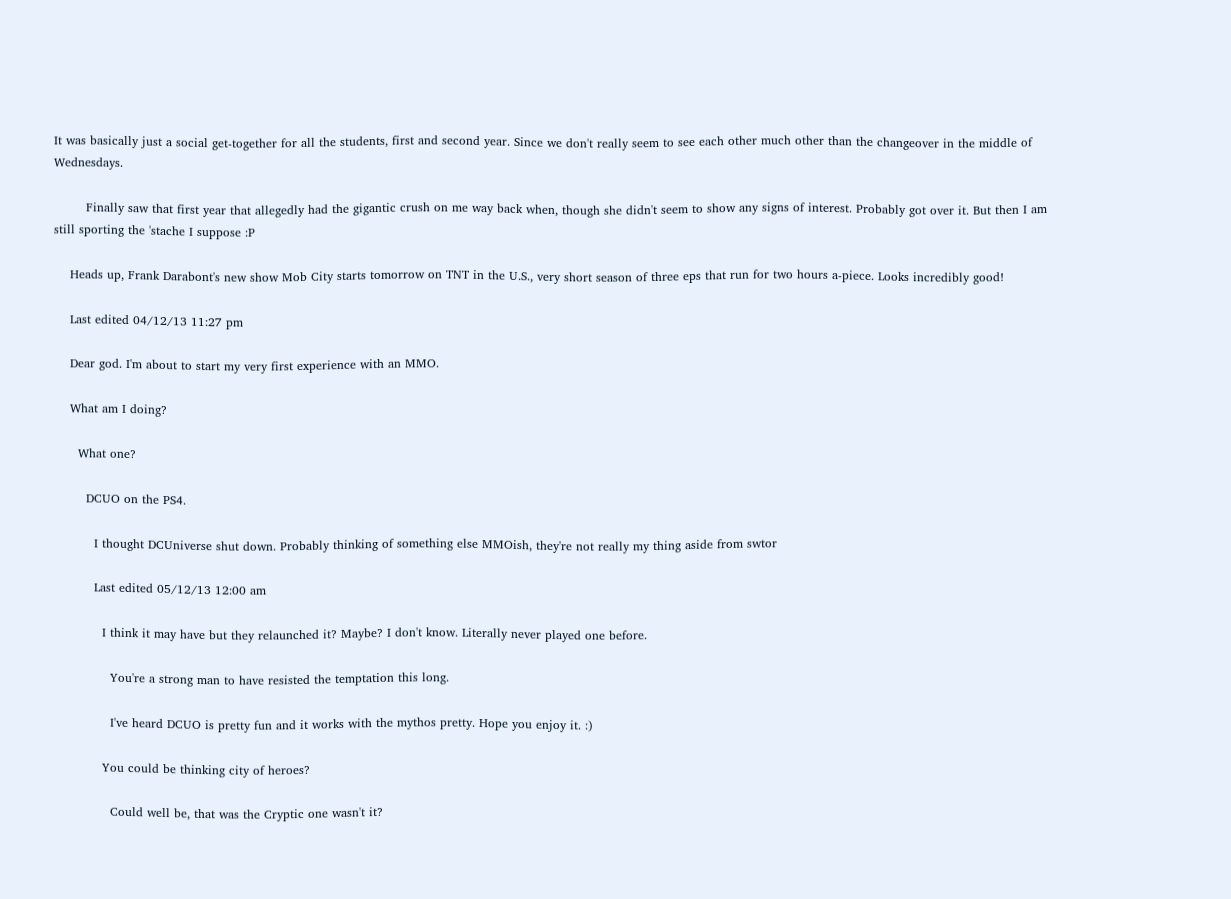It was basically just a social get-together for all the students, first and second year. Since we don't really seem to see each other much other than the changeover in the middle of Wednesdays.

        Finally saw that first year that allegedly had the gigantic crush on me way back when, though she didn't seem to show any signs of interest. Probably got over it. But then I am still sporting the 'stache I suppose :P

    Heads up, Frank Darabont's new show Mob City starts tomorrow on TNT in the U.S., very short season of three eps that run for two hours a-piece. Looks incredibly good!

    Last edited 04/12/13 11:27 pm

    Dear god. I'm about to start my very first experience with an MMO.

    What am I doing?

      What one?

        DCUO on the PS4.

          I thought DCUniverse shut down. Probably thinking of something else MMOish, they're not really my thing aside from swtor

          Last edited 05/12/13 12:00 am

            I think it may have but they relaunched it? Maybe? I don't know. Literally never played one before.

              You're a strong man to have resisted the temptation this long.

              I've heard DCUO is pretty fun and it works with the mythos pretty. Hope you enjoy it. :)

            You could be thinking city of heroes?

              Could well be, that was the Cryptic one wasn't it?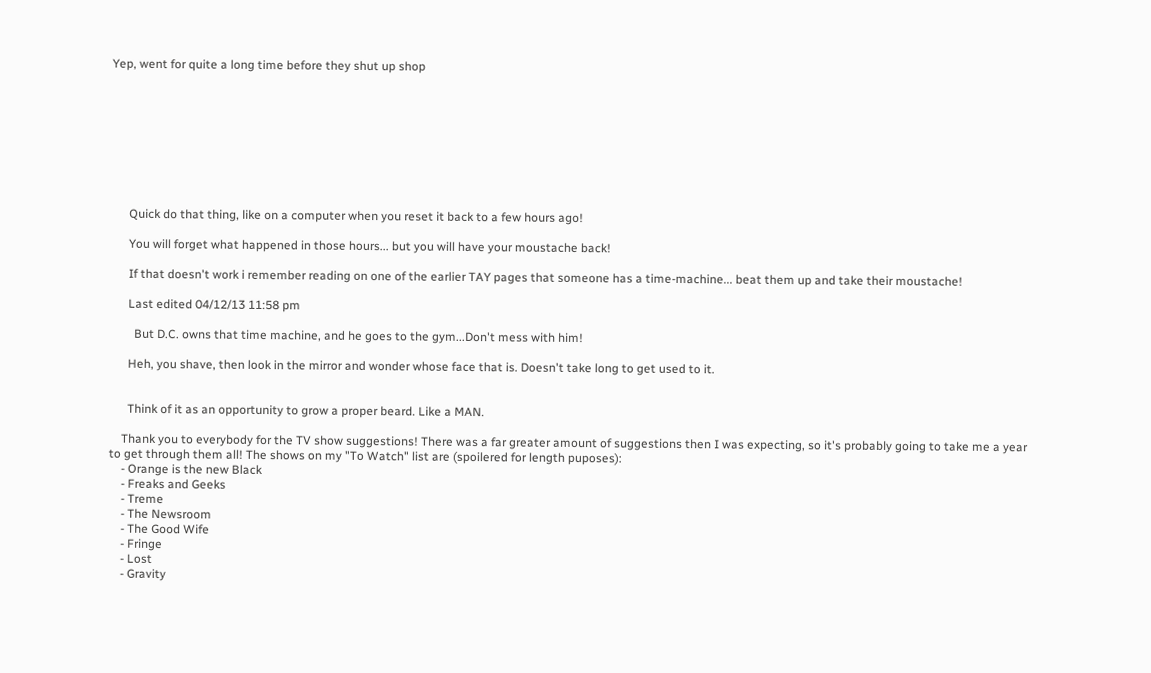Yep, went for quite a long time before they shut up shop









      Quick do that thing, like on a computer when you reset it back to a few hours ago!

      You will forget what happened in those hours... but you will have your moustache back!

      If that doesn't work i remember reading on one of the earlier TAY pages that someone has a time-machine... beat them up and take their moustache!

      Last edited 04/12/13 11:58 pm

        But D.C. owns that time machine, and he goes to the gym...Don't mess with him!

      Heh, you shave, then look in the mirror and wonder whose face that is. Doesn't take long to get used to it.


      Think of it as an opportunity to grow a proper beard. Like a MAN.

    Thank you to everybody for the TV show suggestions! There was a far greater amount of suggestions then I was expecting, so it's probably going to take me a year to get through them all! The shows on my "To Watch" list are (spoilered for length puposes):
    - Orange is the new Black
    - Freaks and Geeks
    - Treme
    - The Newsroom
    - The Good Wife
    - Fringe
    - Lost
    - Gravity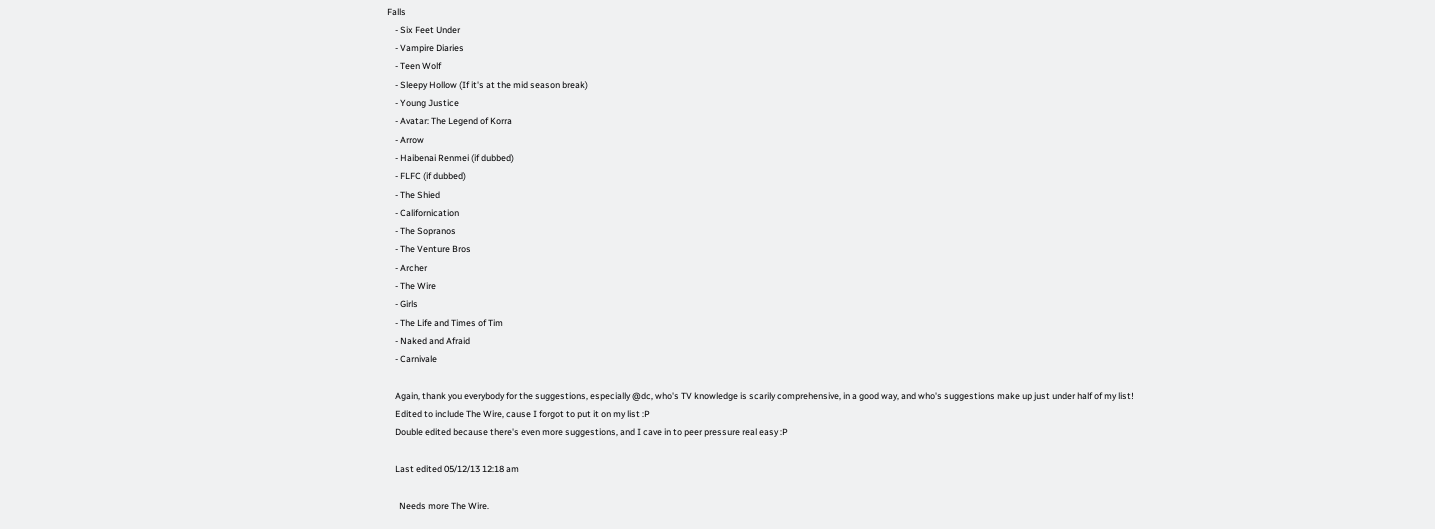Falls
    - Six Feet Under
    - Vampire Diaries
    - Teen Wolf
    - Sleepy Hollow (If it's at the mid season break)
    - Young Justice
    - Avatar: The Legend of Korra
    - Arrow
    - Haibenai Renmei (if dubbed)
    - FLFC (if dubbed)
    - The Shied
    - Californication
    - The Sopranos
    - The Venture Bros
    - Archer
    - The Wire
    - Girls
    - The Life and Times of Tim
    - Naked and Afraid
    - Carnivale

    Again, thank you everybody for the suggestions, especially @dc, who's TV knowledge is scarily comprehensive, in a good way, and who's suggestions make up just under half of my list!
    Edited to include The Wire, cause I forgot to put it on my list :P
    Double edited because there's even more suggestions, and I cave in to peer pressure real easy :P

    Last edited 05/12/13 12:18 am

      Needs more The Wire.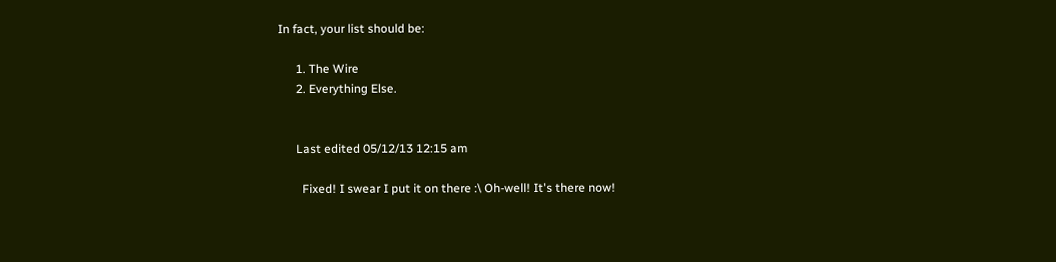In fact, your list should be:

      1. The Wire
      2. Everything Else.


      Last edited 05/12/13 12:15 am

        Fixed! I swear I put it on there :\ Oh-well! It's there now!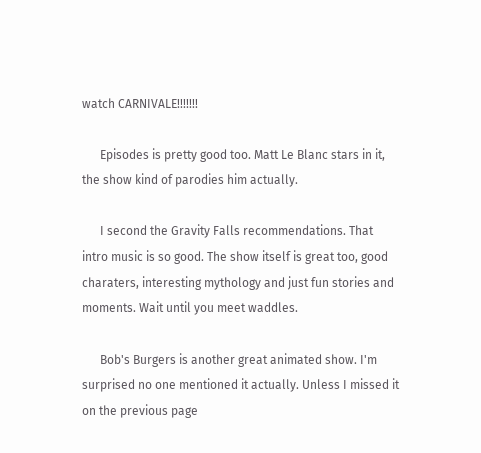watch CARNIVALE!!!!!!!

      Episodes is pretty good too. Matt Le Blanc stars in it, the show kind of parodies him actually.

      I second the Gravity Falls recommendations. That intro music is so good. The show itself is great too, good charaters, interesting mythology and just fun stories and moments. Wait until you meet waddles.

      Bob's Burgers is another great animated show. I'm surprised no one mentioned it actually. Unless I missed it on the previous page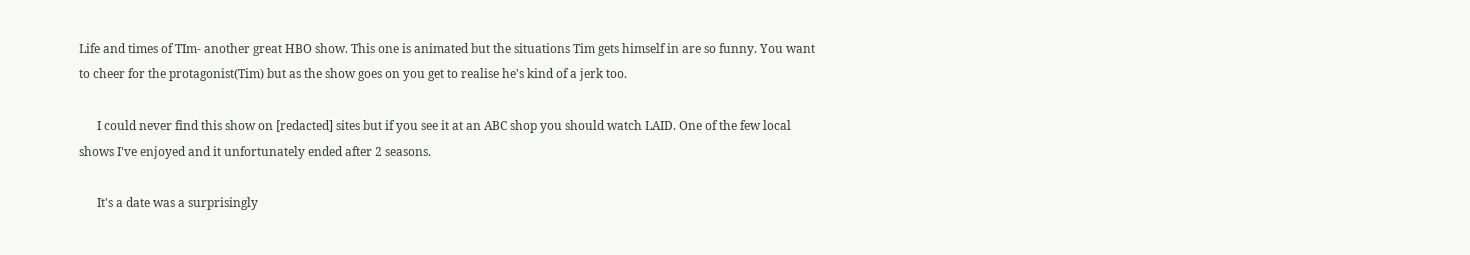Life and times of TIm- another great HBO show. This one is animated but the situations Tim gets himself in are so funny. You want to cheer for the protagonist(Tim) but as the show goes on you get to realise he's kind of a jerk too.

      I could never find this show on [redacted] sites but if you see it at an ABC shop you should watch LAID. One of the few local shows I've enjoyed and it unfortunately ended after 2 seasons.

      It's a date was a surprisingly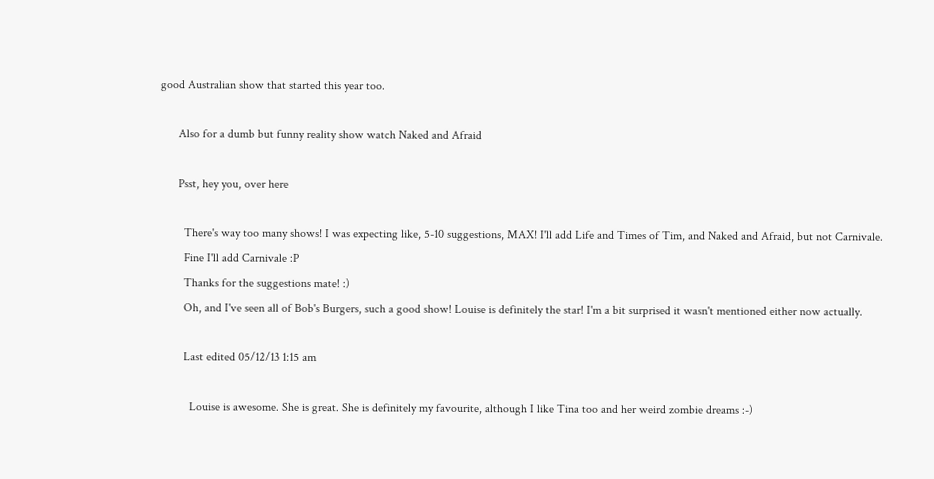good Australian show that started this year too.

      Also for a dumb but funny reality show watch Naked and Afraid

      Psst, hey you, over here

        There's way too many shows! I was expecting like, 5-10 suggestions, MAX! I'll add Life and Times of Tim, and Naked and Afraid, but not Carnivale.
        Fine I'll add Carnivale :P
        Thanks for the suggestions mate! :)
        Oh, and I've seen all of Bob's Burgers, such a good show! Louise is definitely the star! I'm a bit surprised it wasn't mentioned either now actually.

        Last edited 05/12/13 1:15 am

          Louise is awesome. She is great. She is definitely my favourite, although I like Tina too and her weird zombie dreams :-)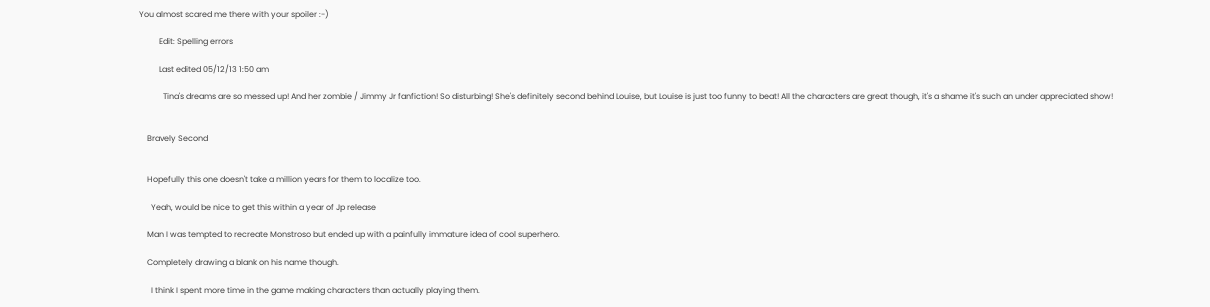You almost scared me there with your spoiler :-)

          Edit: Spelling errors

          Last edited 05/12/13 1:50 am

            Tina's dreams are so messed up! And her zombie / Jimmy Jr fanfiction! So disturbing! She's definitely second behind Louise, but Louise is just too funny to beat! All the characters are great though, it's a shame it's such an under appreciated show!


    Bravely Second


    Hopefully this one doesn't take a million years for them to localize too.

      Yeah, would be nice to get this within a year of Jp release

    Man I was tempted to recreate Monstroso but ended up with a painfully immature idea of cool superhero.

    Completely drawing a blank on his name though.

      I think I spent more time in the game making characters than actually playing them.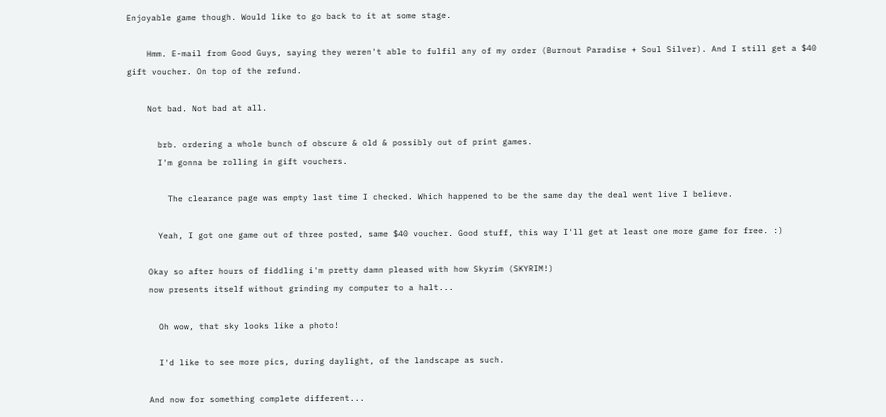Enjoyable game though. Would like to go back to it at some stage.

    Hmm. E-mail from Good Guys, saying they weren't able to fulfil any of my order (Burnout Paradise + Soul Silver). And I still get a $40 gift voucher. On top of the refund.

    Not bad. Not bad at all.

      brb. ordering a whole bunch of obscure & old & possibly out of print games.
      I'm gonna be rolling in gift vouchers.

        The clearance page was empty last time I checked. Which happened to be the same day the deal went live I believe.

      Yeah, I got one game out of three posted, same $40 voucher. Good stuff, this way I'll get at least one more game for free. :)

    Okay so after hours of fiddling i'm pretty damn pleased with how Skyrim (SKYRIM!)
    now presents itself without grinding my computer to a halt...

      Oh wow, that sky looks like a photo!

      I'd like to see more pics, during daylight, of the landscape as such.

    And now for something complete different...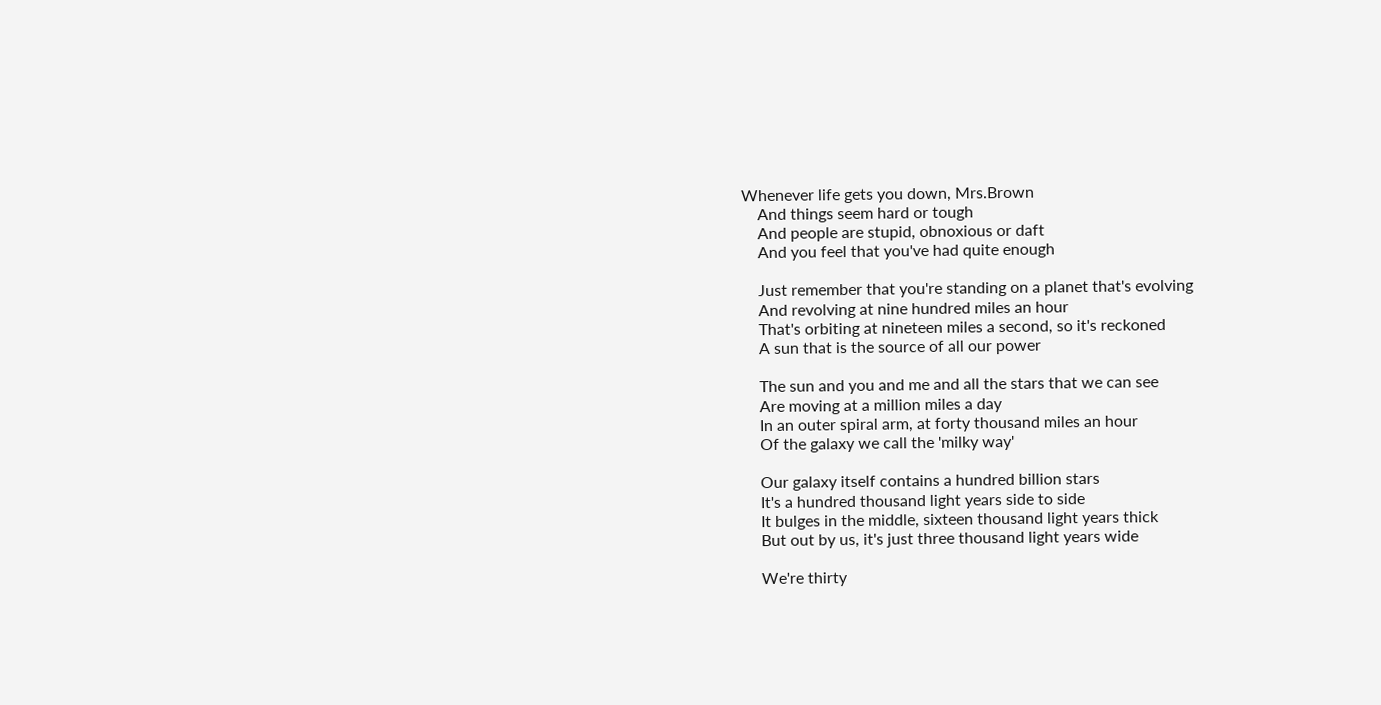Whenever life gets you down, Mrs.Brown
    And things seem hard or tough
    And people are stupid, obnoxious or daft
    And you feel that you've had quite enough

    Just remember that you're standing on a planet that's evolving
    And revolving at nine hundred miles an hour
    That's orbiting at nineteen miles a second, so it's reckoned
    A sun that is the source of all our power

    The sun and you and me and all the stars that we can see
    Are moving at a million miles a day
    In an outer spiral arm, at forty thousand miles an hour
    Of the galaxy we call the 'milky way'

    Our galaxy itself contains a hundred billion stars
    It's a hundred thousand light years side to side
    It bulges in the middle, sixteen thousand light years thick
    But out by us, it's just three thousand light years wide

    We're thirty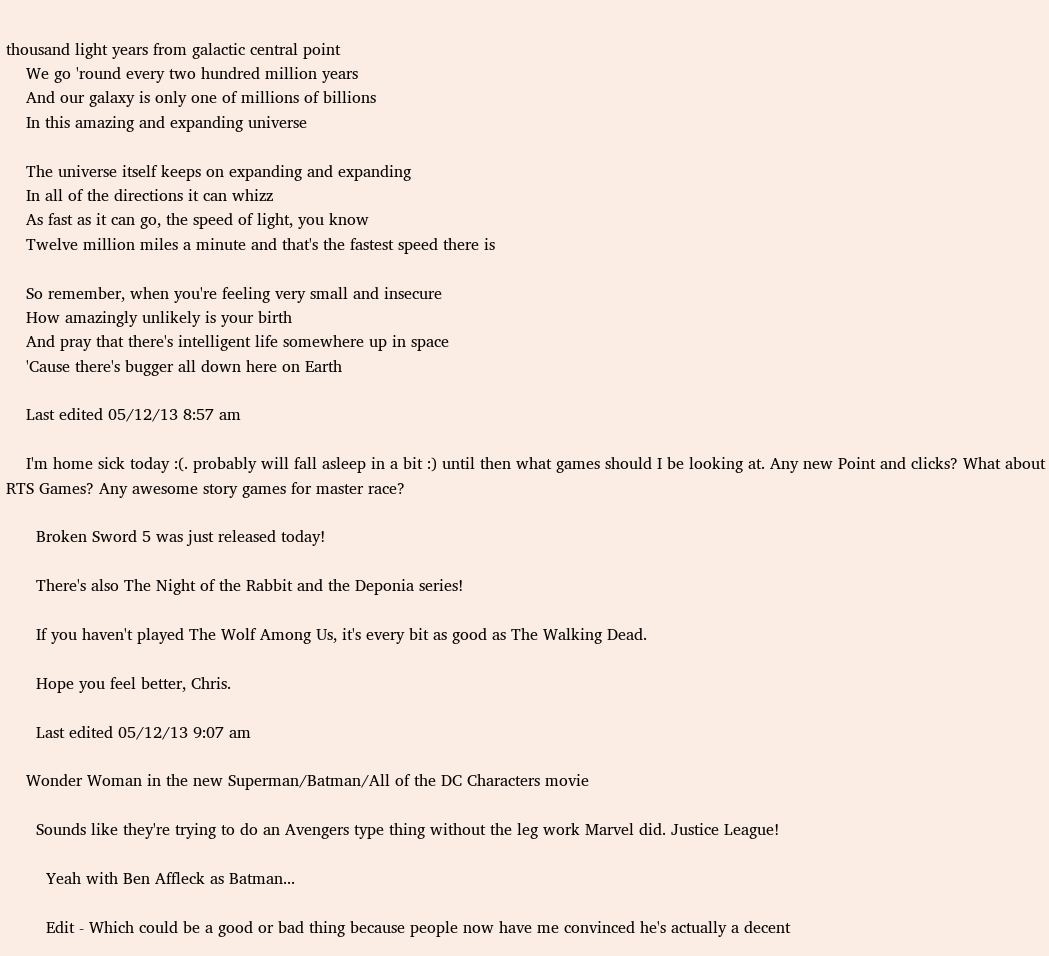thousand light years from galactic central point
    We go 'round every two hundred million years
    And our galaxy is only one of millions of billions
    In this amazing and expanding universe

    The universe itself keeps on expanding and expanding
    In all of the directions it can whizz
    As fast as it can go, the speed of light, you know
    Twelve million miles a minute and that's the fastest speed there is

    So remember, when you're feeling very small and insecure
    How amazingly unlikely is your birth
    And pray that there's intelligent life somewhere up in space
    'Cause there's bugger all down here on Earth

    Last edited 05/12/13 8:57 am

    I'm home sick today :(. probably will fall asleep in a bit :) until then what games should I be looking at. Any new Point and clicks? What about RTS Games? Any awesome story games for master race?

      Broken Sword 5 was just released today!

      There's also The Night of the Rabbit and the Deponia series!

      If you haven't played The Wolf Among Us, it's every bit as good as The Walking Dead.

      Hope you feel better, Chris.

      Last edited 05/12/13 9:07 am

    Wonder Woman in the new Superman/Batman/All of the DC Characters movie

      Sounds like they're trying to do an Avengers type thing without the leg work Marvel did. Justice League!

        Yeah with Ben Affleck as Batman...

        Edit - Which could be a good or bad thing because people now have me convinced he's actually a decent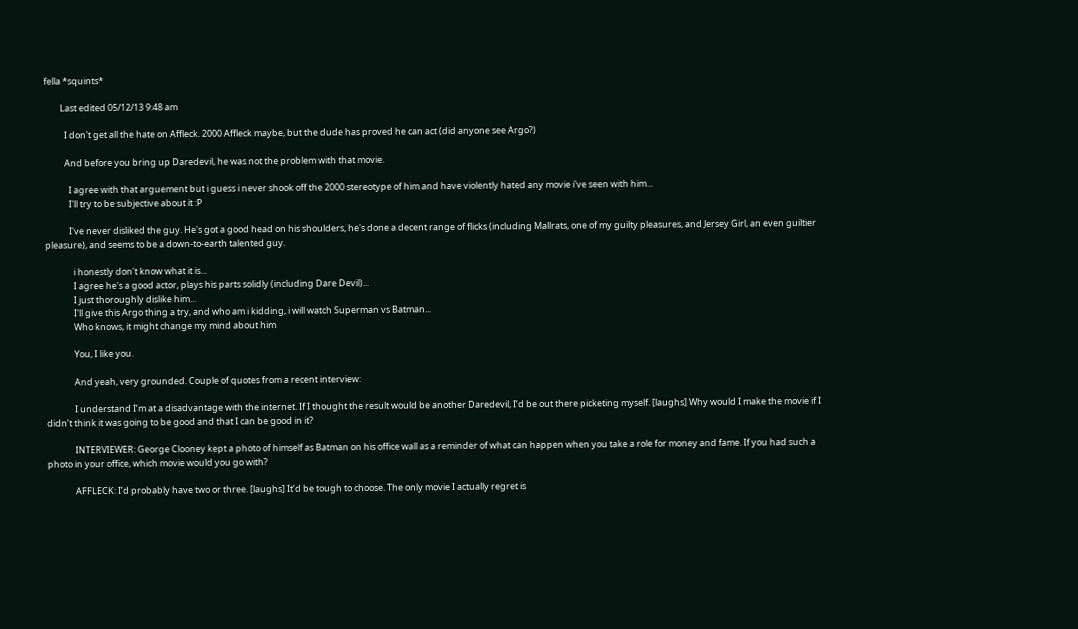fella *squints*

        Last edited 05/12/13 9:48 am

          I don't get all the hate on Affleck. 2000 Affleck maybe, but the dude has proved he can act (did anyone see Argo?)

          And before you bring up Daredevil, he was not the problem with that movie.

            I agree with that arguement but i guess i never shook off the 2000 stereotype of him and have violently hated any movie i've seen with him...
            I'll try to be subjective about it :P

            I've never disliked the guy. He's got a good head on his shoulders, he's done a decent range of flicks (including Mallrats, one of my guilty pleasures, and Jersey Girl, an even guiltier pleasure), and seems to be a down-to-earth talented guy.

              i honestly don't know what it is...
              I agree he's a good actor, plays his parts solidly (including Dare Devil)...
              I just thoroughly dislike him...
              I'll give this Argo thing a try, and who am i kidding, i will watch Superman vs Batman...
              Who knows, it might change my mind about him

              You, I like you.

              And yeah, very grounded. Couple of quotes from a recent interview:

              I understand I’m at a disadvantage with the internet. If I thought the result would be another Daredevil, I’d be out there picketing myself. [laughs] Why would I make the movie if I didn’t think it was going to be good and that I can be good in it?

              INTERVIEWER: George Clooney kept a photo of himself as Batman on his office wall as a reminder of what can happen when you take a role for money and fame. If you had such a photo in your office, which movie would you go with?

              AFFLECK: I’d probably have two or three. [laughs] It’d be tough to choose. The only movie I actually regret is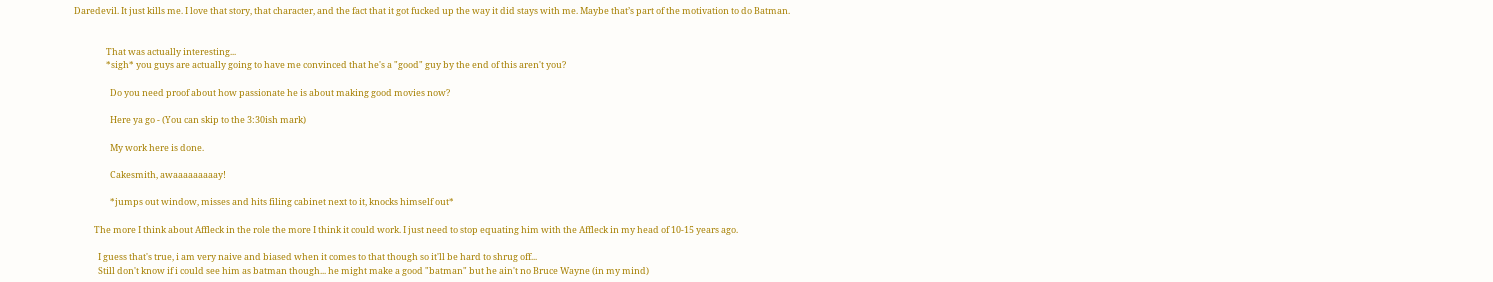Daredevil. It just kills me. I love that story, that character, and the fact that it got fucked up the way it did stays with me. Maybe that’s part of the motivation to do Batman.


                That was actually interesting...
                *sigh* you guys are actually going to have me convinced that he's a "good" guy by the end of this aren't you?

                  Do you need proof about how passionate he is about making good movies now?

                  Here ya go - (You can skip to the 3:30ish mark)

                  My work here is done.

                  Cakesmith, awaaaaaaaaay!

                  *jumps out window, misses and hits filing cabinet next to it, knocks himself out*

          The more I think about Affleck in the role the more I think it could work. I just need to stop equating him with the Affleck in my head of 10-15 years ago.

            I guess that's true, i am very naive and biased when it comes to that though so it'll be hard to shrug off...
            Still don't know if i could see him as batman though... he might make a good "batman" but he ain't no Bruce Wayne (in my mind)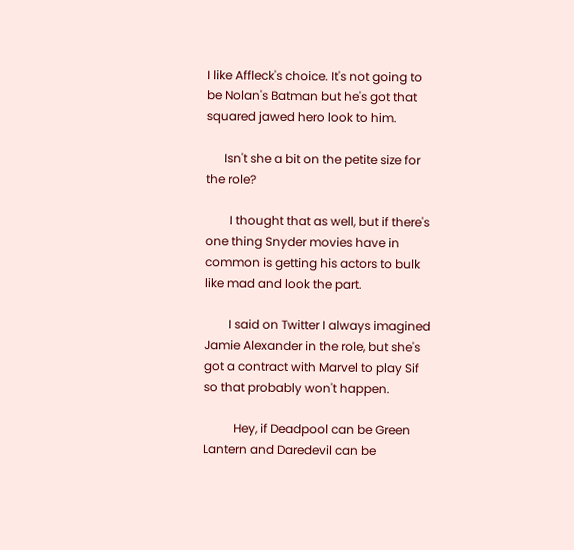I like Affleck's choice. It's not going to be Nolan's Batman but he's got that squared jawed hero look to him.

      Isn't she a bit on the petite size for the role?

        I thought that as well, but if there's one thing Snyder movies have in common is getting his actors to bulk like mad and look the part.

        I said on Twitter I always imagined Jamie Alexander in the role, but she's got a contract with Marvel to play Sif so that probably won't happen.

          Hey, if Deadpool can be Green Lantern and Daredevil can be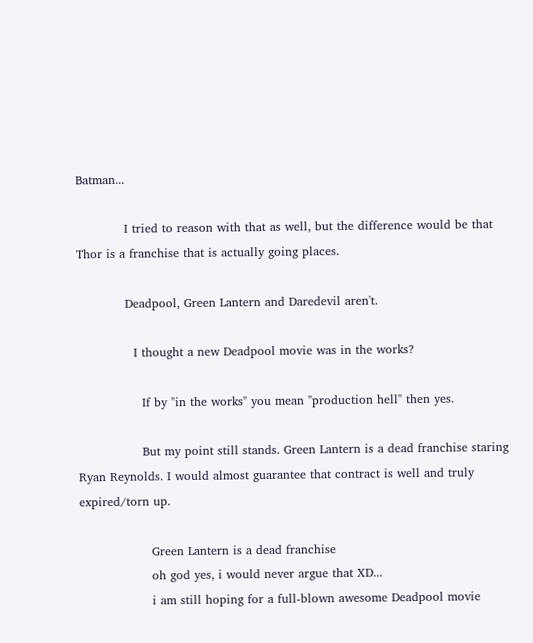Batman...

            I tried to reason with that as well, but the difference would be that Thor is a franchise that is actually going places.

            Deadpool, Green Lantern and Daredevil aren't.

              I thought a new Deadpool movie was in the works?

                If by "in the works" you mean "production hell" then yes.

                But my point still stands. Green Lantern is a dead franchise staring Ryan Reynolds. I would almost guarantee that contract is well and truly expired/torn up.

                  Green Lantern is a dead franchise
                  oh god yes, i would never argue that XD...
                  i am still hoping for a full-blown awesome Deadpool movie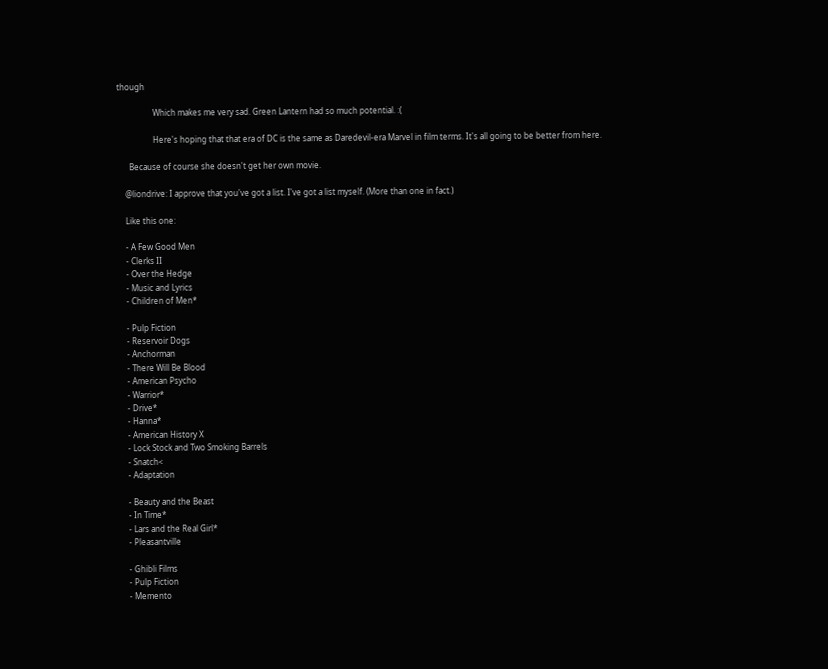though

                  Which makes me very sad. Green Lantern had so much potential. :(

                  Here's hoping that that era of DC is the same as Daredevil-era Marvel in film terms. It's all going to be better from here.

      Because of course she doesn't get her own movie.

    @liondrive: I approve that you've got a list. I've got a list myself. (More than one in fact.)

    Like this one:

    - A Few Good Men
    - Clerks II
    - Over the Hedge
    - Music and Lyrics
    - Children of Men*

    - Pulp Fiction
    - Reservoir Dogs
    - Anchorman
    - There Will Be Blood
    - American Psycho
    - Warrior*
    - Drive*
    - Hanna*
    - American History X
    - Lock Stock and Two Smoking Barrels
    - Snatch<
    - Adaptation

    - Beauty and the Beast
    - In Time*
    - Lars and the Real Girl*
    - Pleasantville

    - Ghibli Films
    - Pulp Fiction
    - Memento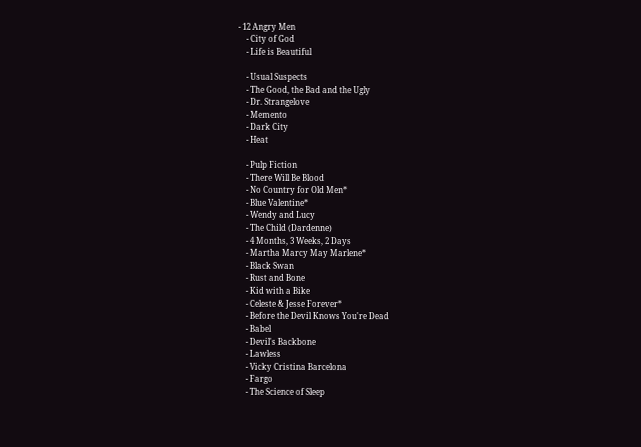- 12 Angry Men
    - City of God
    - Life is Beautiful

    - Usual Suspects
    - The Good, the Bad and the Ugly
    - Dr. Strangelove
    - Memento
    - Dark City
    - Heat

    - Pulp Fiction
    - There Will Be Blood
    - No Country for Old Men*
    - Blue Valentine*
    - Wendy and Lucy
    - The Child (Dardenne)
    - 4 Months, 3 Weeks, 2 Days
    - Martha Marcy May Marlene*
    - Black Swan
    - Rust and Bone
    - Kid with a Bike
    - Celeste & Jesse Forever*
    - Before the Devil Knows You're Dead
    - Babel
    - Devil's Backbone
    - Lawless
    - Vicky Cristina Barcelona
    - Fargo
    - The Science of Sleep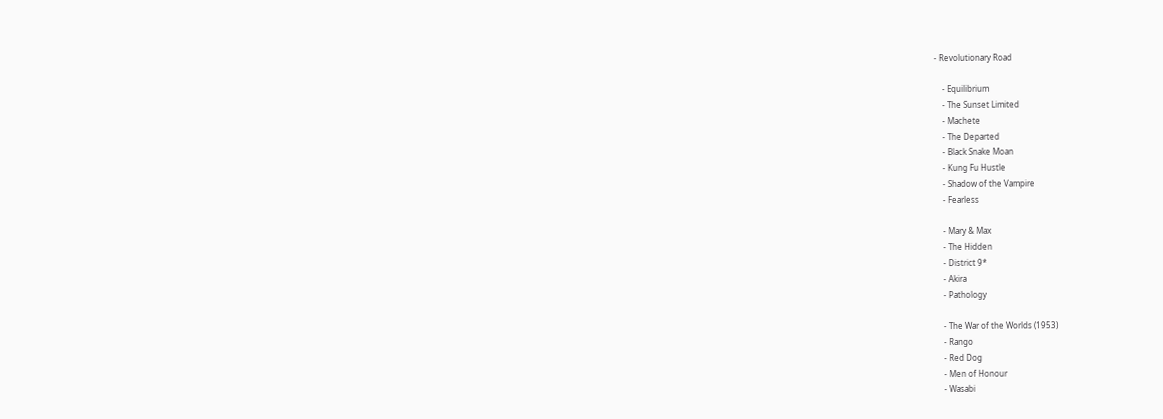- Revolutionary Road

    - Equilibrium
    - The Sunset Limited
    - Machete
    - The Departed
    - Black Snake Moan
    - Kung Fu Hustle
    - Shadow of the Vampire
    - Fearless

    - Mary & Max
    - The Hidden
    - District 9*
    - Akira
    - Pathology

    - The War of the Worlds (1953)
    - Rango
    - Red Dog
    - Men of Honour
    - Wasabi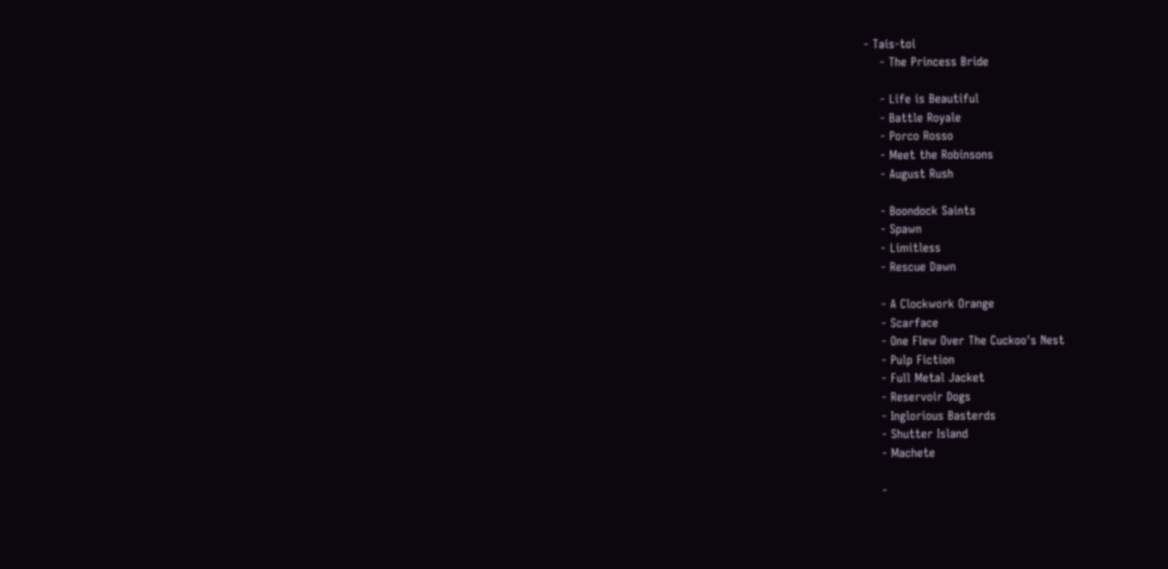- Tais-toi
    - The Princess Bride

    - Life is Beautiful
    - Battle Royale
    - Porco Rosso
    - Meet the Robinsons
    - August Rush

    - Boondock Saints
    - Spawn
    - Limitless
    - Rescue Dawn

    - A Clockwork Orange
    - Scarface
    - One Flew Over The Cuckoo's Nest
    - Pulp Fiction
    - Full Metal Jacket
    - Reservoir Dogs
    - Inglorious Basterds
    - Shutter Island
    - Machete

    -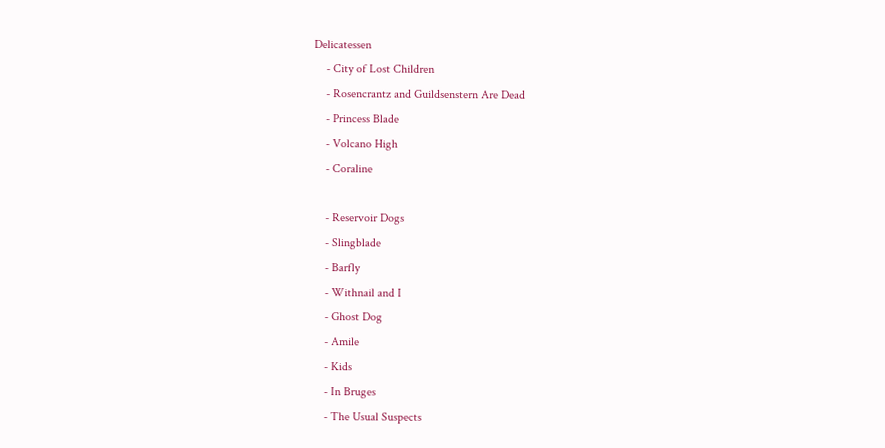Delicatessen
    - City of Lost Children
    - Rosencrantz and Guildsenstern Are Dead
    - Princess Blade
    - Volcano High
    - Coraline

    - Reservoir Dogs
    - Slingblade
    - Barfly
    - Withnail and I
    - Ghost Dog
    - Amile
    - Kids
    - In Bruges
    - The Usual Suspects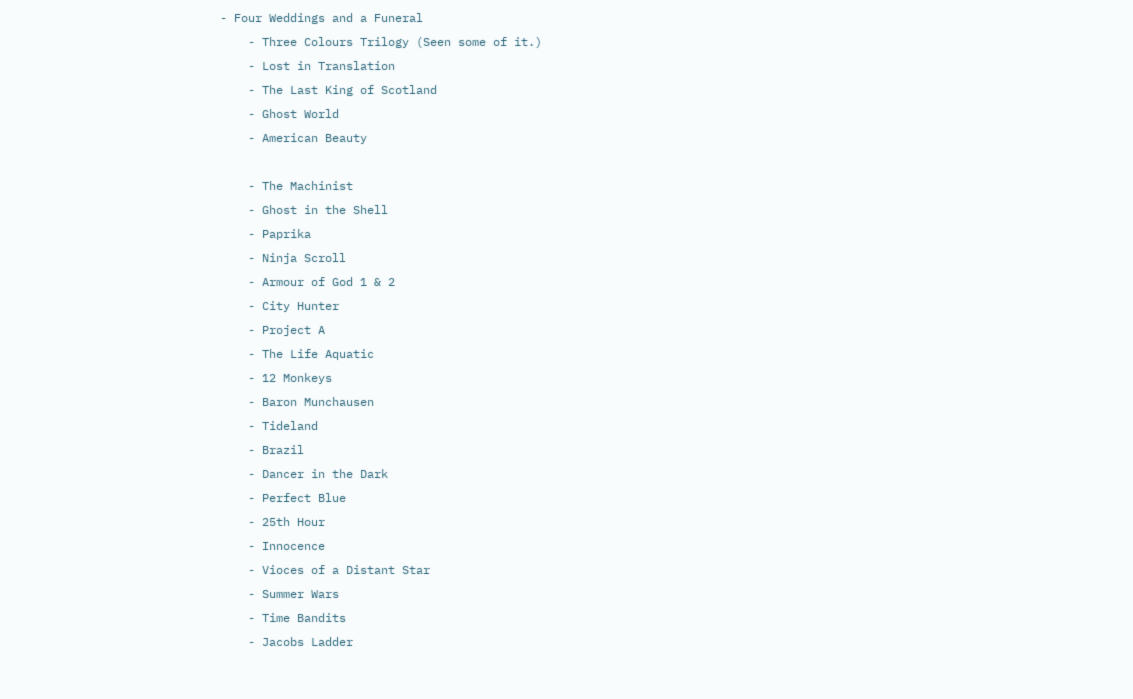- Four Weddings and a Funeral
    - Three Colours Trilogy (Seen some of it.)
    - Lost in Translation
    - The Last King of Scotland
    - Ghost World
    - American Beauty

    - The Machinist
    - Ghost in the Shell
    - Paprika
    - Ninja Scroll
    - Armour of God 1 & 2
    - City Hunter
    - Project A
    - The Life Aquatic
    - 12 Monkeys
    - Baron Munchausen
    - Tideland
    - Brazil
    - Dancer in the Dark
    - Perfect Blue
    - 25th Hour
    - Innocence
    - Vioces of a Distant Star
    - Summer Wars
    - Time Bandits
    - Jacobs Ladder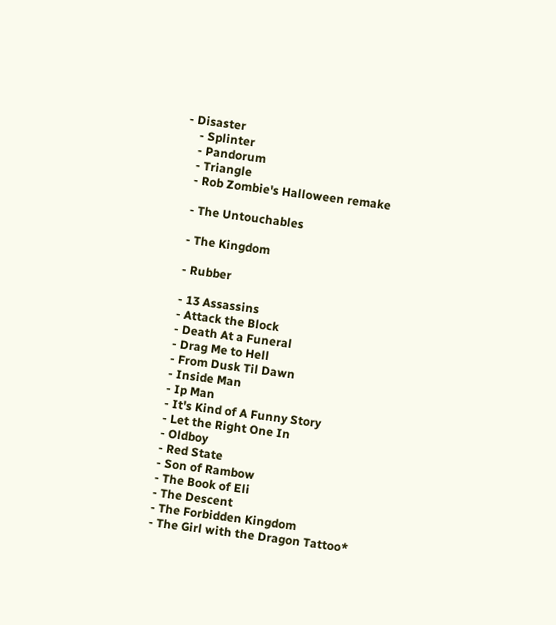- Disaster
    - Splinter
    - Pandorum
    - Triangle
    - Rob Zombie's Halloween remake

    - The Untouchables

    - The Kingdom

    - Rubber

    - 13 Assassins
    - Attack the Block
    - Death At a Funeral
    - Drag Me to Hell
    - From Dusk Til Dawn
    - Inside Man
    - Ip Man
    - It's Kind of A Funny Story
    - Let the Right One In
    - Oldboy
    - Red State
    - Son of Rambow
    - The Book of Eli
    - The Descent
    - The Forbidden Kingdom
    - The Girl with the Dragon Tattoo*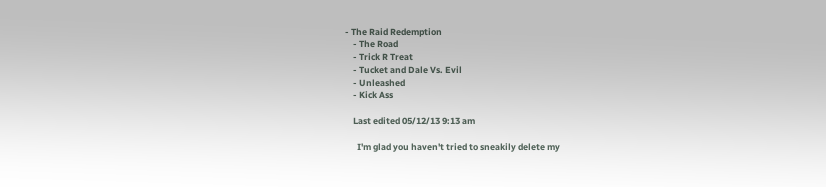- The Raid Redemption
    - The Road
    - Trick R Treat
    - Tucket and Dale Vs. Evil
    - Unleashed
    - Kick Ass

    Last edited 05/12/13 9:13 am

      I'm glad you haven't tried to sneakily delete my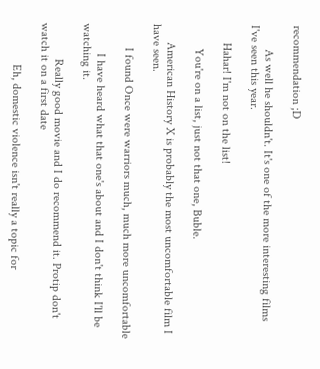recommendation ;D

        As well he shouldn't. It's one of the more interesting films I've seen this year.

      Hahar! I'm not on the list!

        You're on a list, just not that one, Buble.

      American History X is probably the most uncomfortable film I have seen.

        I found Once were warriors much, much more uncomfortable

          I have heard what that one's about and I don't think I'll be watching it.

            Really good movie and I do recommend it. Protip don't watch it on a first date

              Eh, domestic violence isn't really a topic for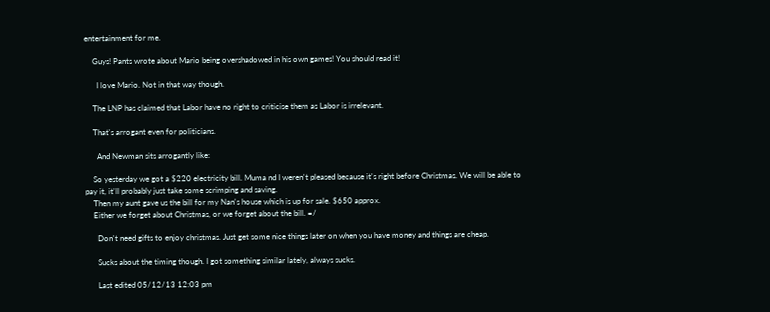entertainment for me.

    Guys! Pants wrote about Mario being overshadowed in his own games! You should read it!

      I love Mario. Not in that way though.

    The LNP has claimed that Labor have no right to criticise them as Labor is irrelevant.

    That's arrogant even for politicians.

      And Newman sits arrogantly like:

    So yesterday we got a $220 electricity bill. Muma nd I weren't pleased because it's right before Christmas. We will be able to pay it, it'll probably just take some scrimping and saving.
    Then my aunt gave us the bill for my Nan's house which is up for sale. $650 approx.
    Either we forget about Christmas, or we forget about the bill. =/

      Don't need gifts to enjoy christmas. Just get some nice things later on when you have money and things are cheap.

      Sucks about the timing though. I got something similar lately, always sucks.

      Last edited 05/12/13 12:03 pm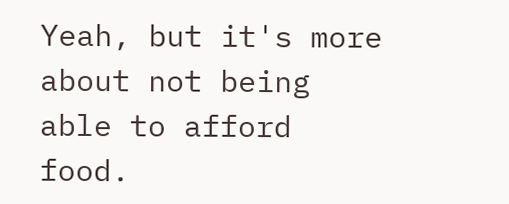Yeah, but it's more about not being able to afford food.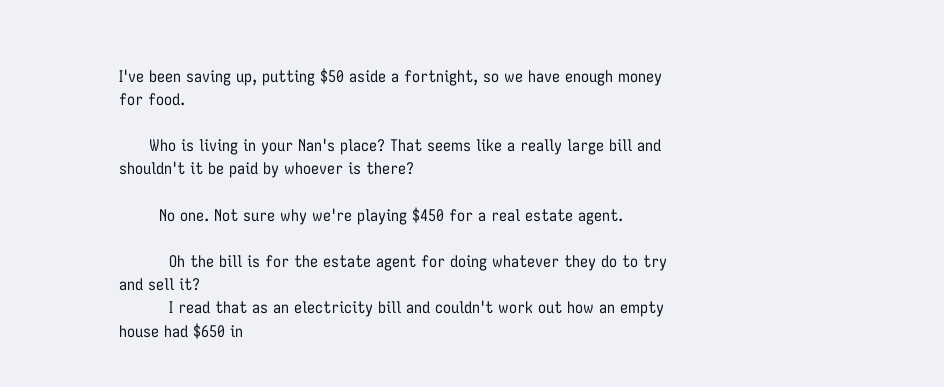I've been saving up, putting $50 aside a fortnight, so we have enough money for food.

      Who is living in your Nan's place? That seems like a really large bill and shouldn't it be paid by whoever is there?

        No one. Not sure why we're playing $450 for a real estate agent.

          Oh the bill is for the estate agent for doing whatever they do to try and sell it?
          I read that as an electricity bill and couldn't work out how an empty house had $650 in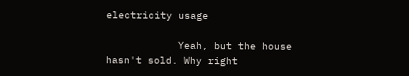electricity usage

            Yeah, but the house hasn't sold. Why right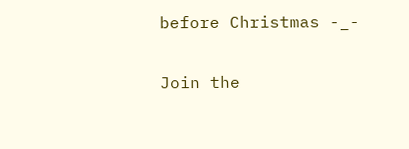before Christmas -_-

Join the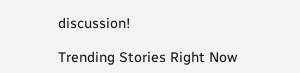discussion!

Trending Stories Right Now